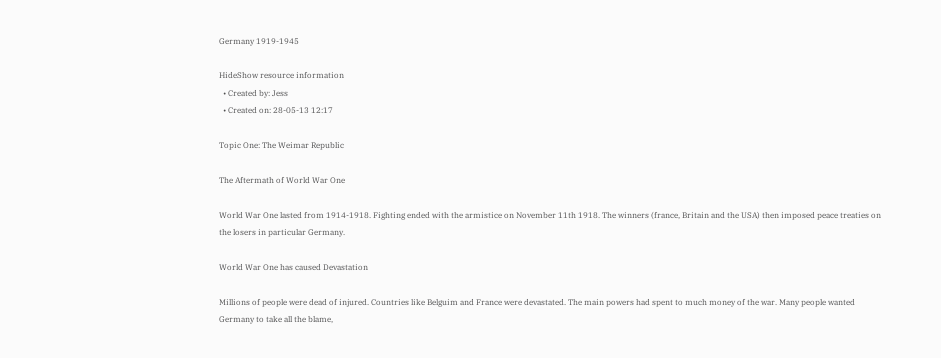Germany 1919-1945

HideShow resource information
  • Created by: Jess
  • Created on: 28-05-13 12:17

Topic One: The Weimar Republic

The Aftermath of World War One

World War One lasted from 1914-1918. Fighting ended with the armistice on November 11th 1918. The winners (france, Britain and the USA) then imposed peace treaties on the losers in particular Germany.

World War One has caused Devastation

Millions of people were dead of injured. Countries like Belguim and France were devastated. The main powers had spent to much money of the war. Many people wanted Germany to take all the blame,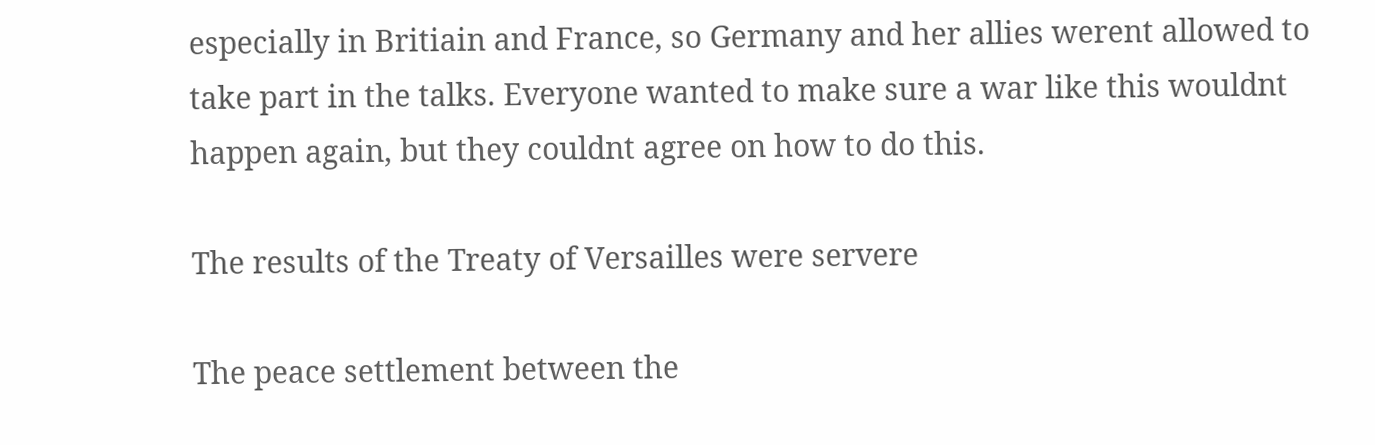especially in Britiain and France, so Germany and her allies werent allowed to take part in the talks. Everyone wanted to make sure a war like this wouldnt happen again, but they couldnt agree on how to do this.

The results of the Treaty of Versailles were servere

The peace settlement between the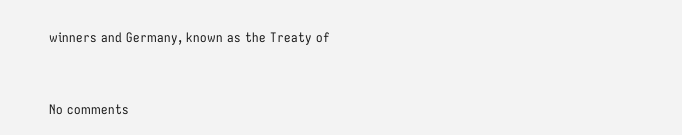winners and Germany, known as the Treaty of


No comments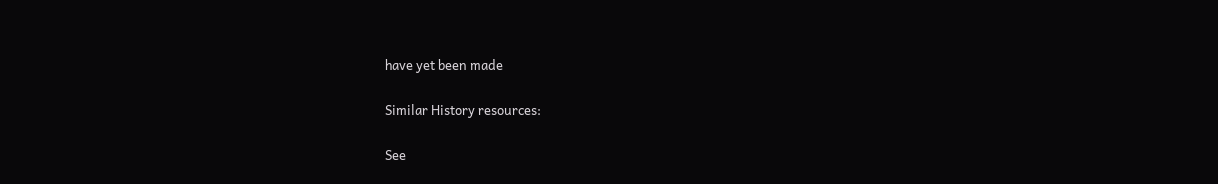have yet been made

Similar History resources:

See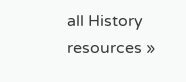all History resources »